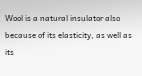Wool is a natural insulator also because of its elasticity, as well as its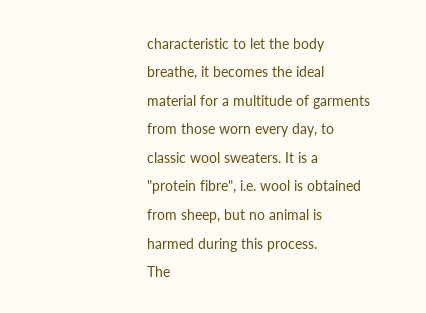characteristic to let the body breathe, it becomes the ideal material for a multitude of garments from those worn every day, to classic wool sweaters. It is a "protein fibre", i.e. wool is obtained from sheep, but no animal is harmed during this process.
The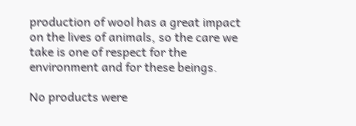production of wool has a great impact on the lives of animals, so the care we take is one of respect for the environment and for these beings.

No products were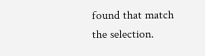found that match the selection.